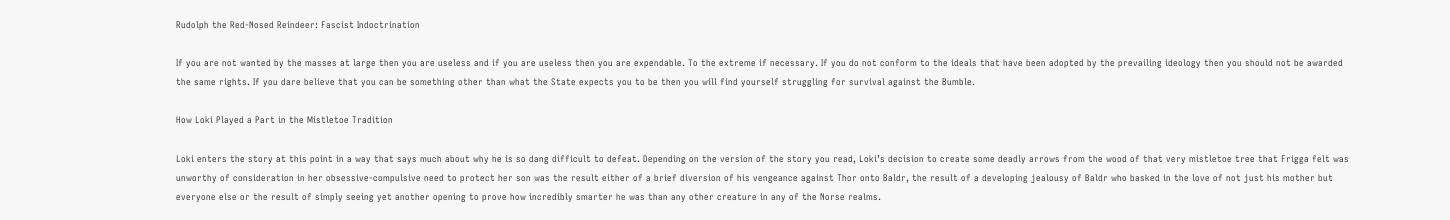Rudolph the Red-Nosed Reindeer: Fascist Indoctrination

If you are not wanted by the masses at large then you are useless and if you are useless then you are expendable. To the extreme if necessary. If you do not conform to the ideals that have been adopted by the prevailing ideology then you should not be awarded the same rights. If you dare believe that you can be something other than what the State expects you to be then you will find yourself struggling for survival against the Bumble.

How Loki Played a Part in the Mistletoe Tradition

Loki enters the story at this point in a way that says much about why he is so dang difficult to defeat. Depending on the version of the story you read, Loki’s decision to create some deadly arrows from the wood of that very mistletoe tree that Frigga felt was unworthy of consideration in her obsessive-compulsive need to protect her son was the result either of a brief diversion of his vengeance against Thor onto Baldr, the result of a developing jealousy of Baldr who basked in the love of not just his mother but everyone else or the result of simply seeing yet another opening to prove how incredibly smarter he was than any other creature in any of the Norse realms.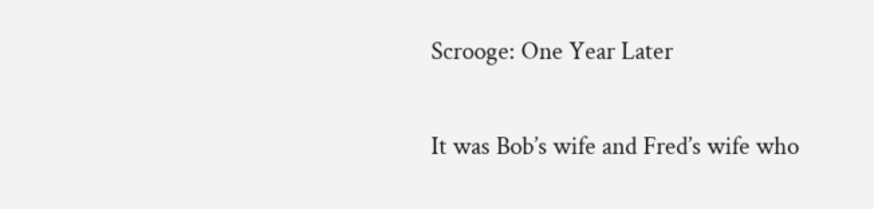Scrooge: One Year Later

It was Bob’s wife and Fred’s wife who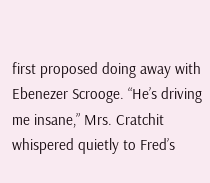first proposed doing away with Ebenezer Scrooge. “He’s driving me insane,” Mrs. Cratchit whispered quietly to Fred’s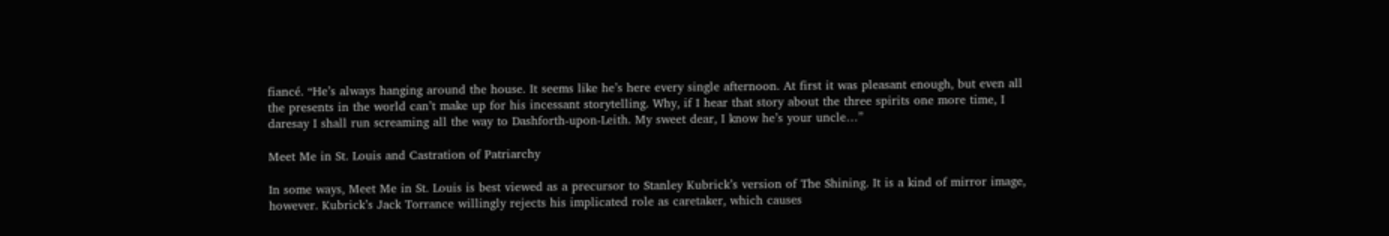fiancé. “He’s always hanging around the house. It seems like he’s here every single afternoon. At first it was pleasant enough, but even all the presents in the world can’t make up for his incessant storytelling. Why, if I hear that story about the three spirits one more time, I daresay I shall run screaming all the way to Dashforth-upon-Leith. My sweet dear, I know he’s your uncle…”

Meet Me in St. Louis and Castration of Patriarchy

In some ways, Meet Me in St. Louis is best viewed as a precursor to Stanley Kubrick’s version of The Shining. It is a kind of mirror image, however. Kubrick’s Jack Torrance willingly rejects his implicated role as caretaker, which causes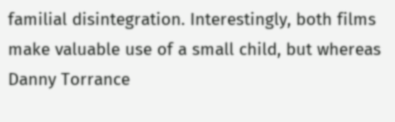familial disintegration. Interestingly, both films make valuable use of a small child, but whereas Danny Torrance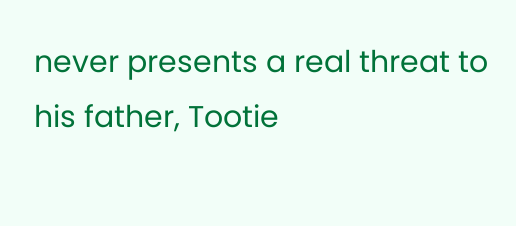never presents a real threat to his father, Tootie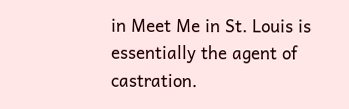in Meet Me in St. Louis is essentially the agent of castration.